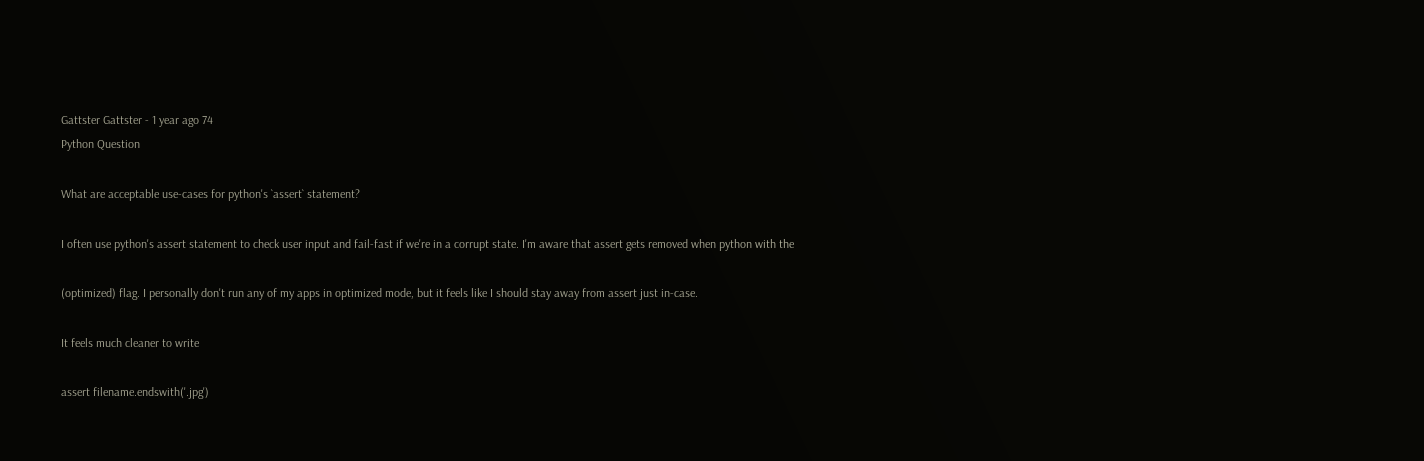Gattster Gattster - 1 year ago 74
Python Question

What are acceptable use-cases for python's `assert` statement?

I often use python's assert statement to check user input and fail-fast if we're in a corrupt state. I'm aware that assert gets removed when python with the

(optimized) flag. I personally don't run any of my apps in optimized mode, but it feels like I should stay away from assert just in-case.

It feels much cleaner to write

assert filename.endswith('.jpg')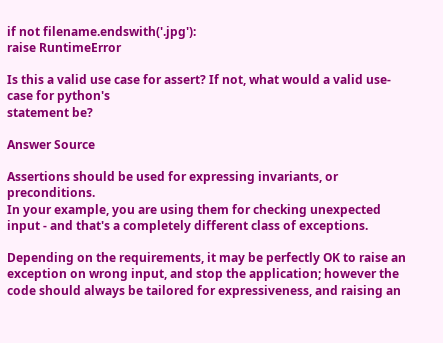if not filename.endswith('.jpg'):
raise RuntimeError

Is this a valid use case for assert? If not, what would a valid use-case for python's
statement be?

Answer Source

Assertions should be used for expressing invariants, or preconditions.
In your example, you are using them for checking unexpected input - and that's a completely different class of exceptions.

Depending on the requirements, it may be perfectly OK to raise an exception on wrong input, and stop the application; however the code should always be tailored for expressiveness, and raising an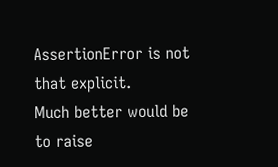AssertionError is not that explicit.
Much better would be to raise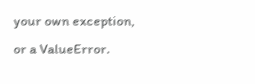your own exception, or a ValueError.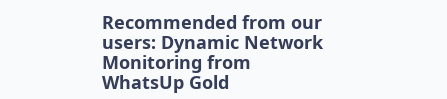Recommended from our users: Dynamic Network Monitoring from WhatsUp Gold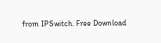from IPSwitch. Free Download